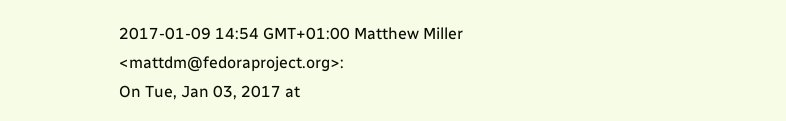2017-01-09 14:54 GMT+01:00 Matthew Miller <mattdm@fedoraproject.org>:
On Tue, Jan 03, 2017 at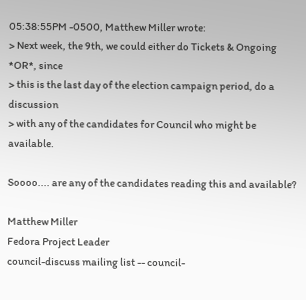05:38:55PM -0500, Matthew Miller wrote:
> Next week, the 9th, we could either do Tickets & Ongoing *OR*, since
> this is the last day of the election campaign period, do a discussion
> with any of the candidates for Council who might be available.

Soooo.... are any of the candidates reading this and available?

Matthew Miller
Fedora Project Leader
council-discuss mailing list -- council-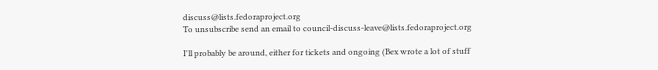discuss@lists.fedoraproject.org
To unsubscribe send an email to council-discuss-leave@lists.fedoraproject.org

I'll probably be around, either for tickets and ongoing (Bex wrote a lot of stuff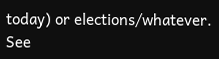today) or elections/whatever.
See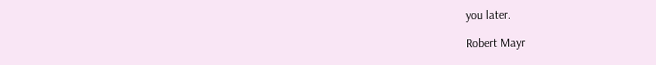you later.

Robert Mayr